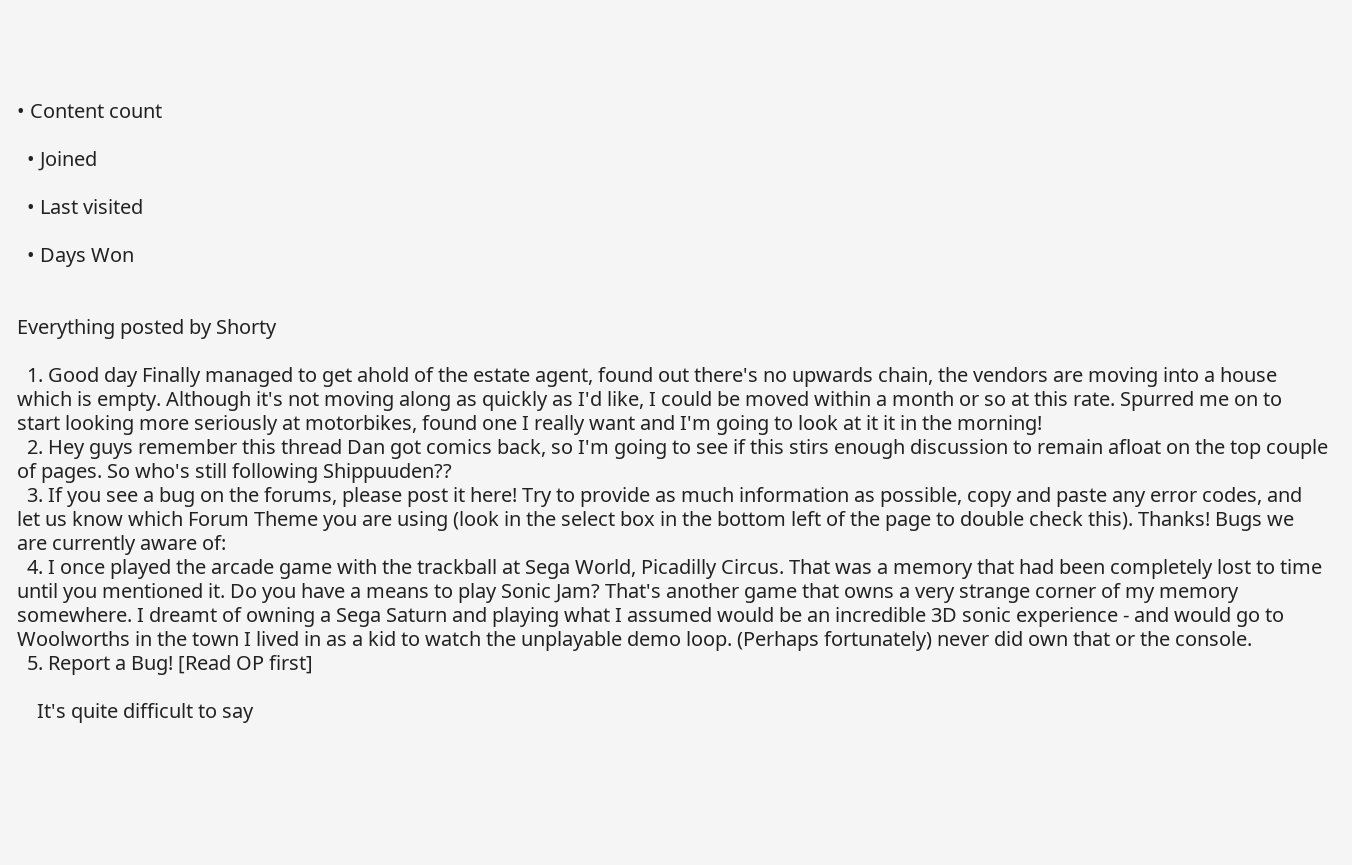• Content count

  • Joined

  • Last visited

  • Days Won


Everything posted by Shorty

  1. Good day Finally managed to get ahold of the estate agent, found out there's no upwards chain, the vendors are moving into a house which is empty. Although it's not moving along as quickly as I'd like, I could be moved within a month or so at this rate. Spurred me on to start looking more seriously at motorbikes, found one I really want and I'm going to look at it it in the morning!
  2. Hey guys remember this thread Dan got comics back, so I'm going to see if this stirs enough discussion to remain afloat on the top couple of pages. So who's still following Shippuuden??
  3. If you see a bug on the forums, please post it here! Try to provide as much information as possible, copy and paste any error codes, and let us know which Forum Theme you are using (look in the select box in the bottom left of the page to double check this). Thanks! Bugs we are currently aware of:
  4. I once played the arcade game with the trackball at Sega World, Picadilly Circus. That was a memory that had been completely lost to time until you mentioned it. Do you have a means to play Sonic Jam? That's another game that owns a very strange corner of my memory somewhere. I dreamt of owning a Sega Saturn and playing what I assumed would be an incredible 3D sonic experience - and would go to Woolworths in the town I lived in as a kid to watch the unplayable demo loop. (Perhaps fortunately) never did own that or the console.
  5. Report a Bug! [Read OP first]

    It's quite difficult to say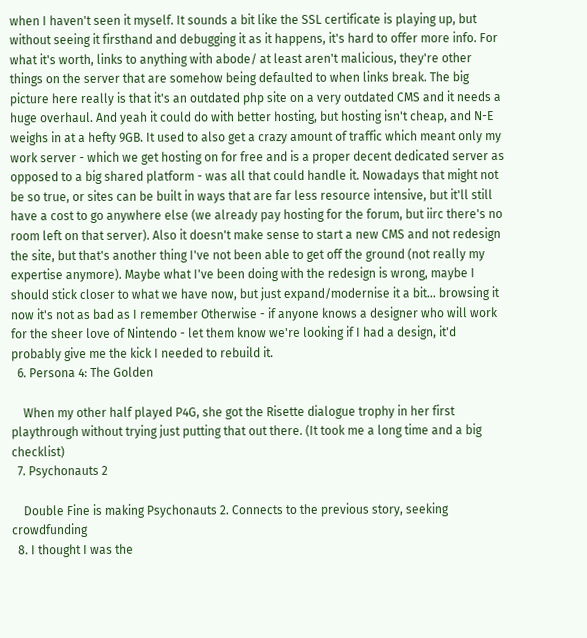when I haven't seen it myself. It sounds a bit like the SSL certificate is playing up, but without seeing it firsthand and debugging it as it happens, it's hard to offer more info. For what it's worth, links to anything with abode/ at least aren't malicious, they're other things on the server that are somehow being defaulted to when links break. The big picture here really is that it's an outdated php site on a very outdated CMS and it needs a huge overhaul. And yeah it could do with better hosting, but hosting isn't cheap, and N-E weighs in at a hefty 9GB. It used to also get a crazy amount of traffic which meant only my work server - which we get hosting on for free and is a proper decent dedicated server as opposed to a big shared platform - was all that could handle it. Nowadays that might not be so true, or sites can be built in ways that are far less resource intensive, but it'll still have a cost to go anywhere else (we already pay hosting for the forum, but iirc there's no room left on that server). Also it doesn't make sense to start a new CMS and not redesign the site, but that's another thing I've not been able to get off the ground (not really my expertise anymore). Maybe what I've been doing with the redesign is wrong, maybe I should stick closer to what we have now, but just expand/modernise it a bit... browsing it now it's not as bad as I remember Otherwise - if anyone knows a designer who will work for the sheer love of Nintendo - let them know we're looking if I had a design, it'd probably give me the kick I needed to rebuild it.
  6. Persona 4: The Golden

    When my other half played P4G, she got the Risette dialogue trophy in her first playthrough without trying just putting that out there. (It took me a long time and a big checklist)
  7. Psychonauts 2

    Double Fine is making Psychonauts 2. Connects to the previous story, seeking crowdfunding
  8. I thought I was the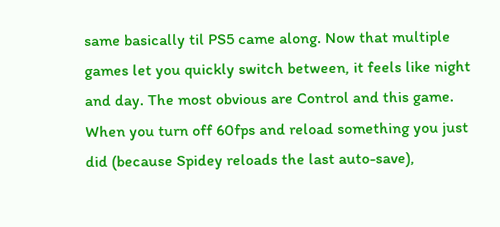same basically til PS5 came along. Now that multiple games let you quickly switch between, it feels like night and day. The most obvious are Control and this game. When you turn off 60fps and reload something you just did (because Spidey reloads the last auto-save),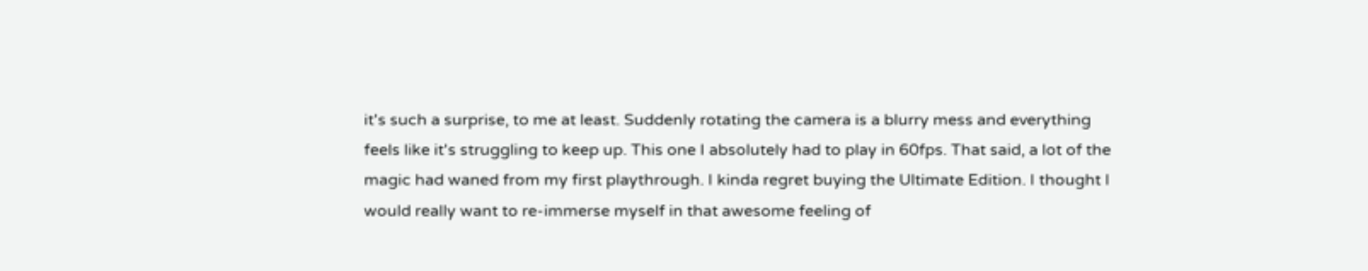it's such a surprise, to me at least. Suddenly rotating the camera is a blurry mess and everything feels like it's struggling to keep up. This one I absolutely had to play in 60fps. That said, a lot of the magic had waned from my first playthrough. I kinda regret buying the Ultimate Edition. I thought I would really want to re-immerse myself in that awesome feeling of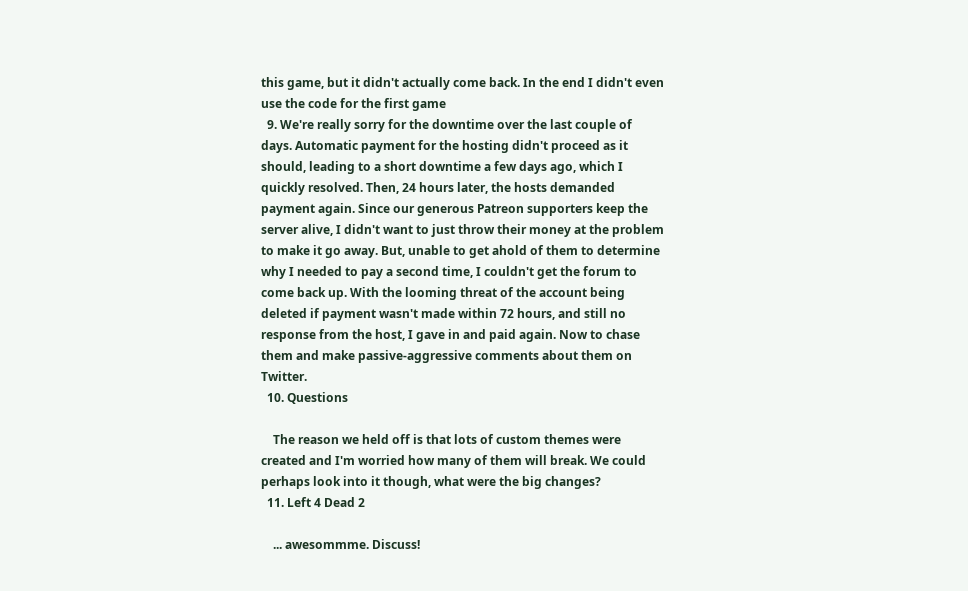this game, but it didn't actually come back. In the end I didn't even use the code for the first game
  9. We're really sorry for the downtime over the last couple of days. Automatic payment for the hosting didn't proceed as it should, leading to a short downtime a few days ago, which I quickly resolved. Then, 24 hours later, the hosts demanded payment again. Since our generous Patreon supporters keep the server alive, I didn't want to just throw their money at the problem to make it go away. But, unable to get ahold of them to determine why I needed to pay a second time, I couldn't get the forum to come back up. With the looming threat of the account being deleted if payment wasn't made within 72 hours, and still no response from the host, I gave in and paid again. Now to chase them and make passive-aggressive comments about them on Twitter.
  10. Questions

    The reason we held off is that lots of custom themes were created and I'm worried how many of them will break. We could perhaps look into it though, what were the big changes?
  11. Left 4 Dead 2

    ... awesommme. Discuss!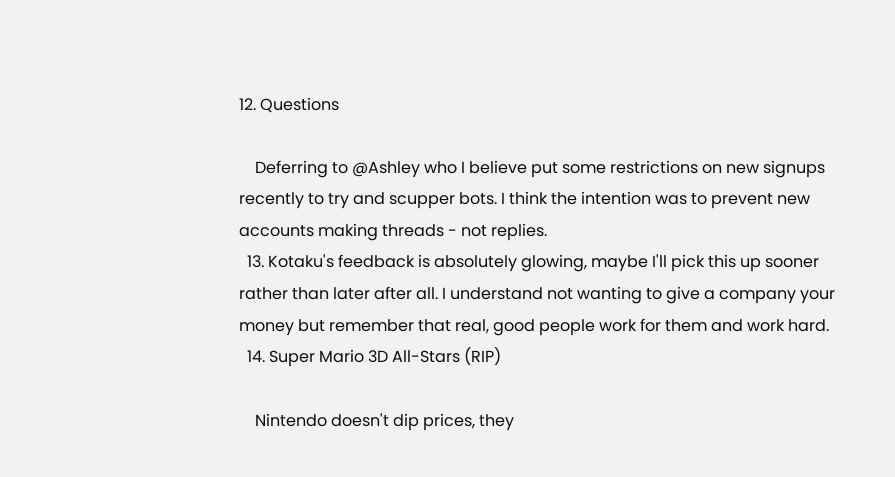12. Questions

    Deferring to @Ashley who I believe put some restrictions on new signups recently to try and scupper bots. I think the intention was to prevent new accounts making threads - not replies.
  13. Kotaku's feedback is absolutely glowing, maybe I'll pick this up sooner rather than later after all. I understand not wanting to give a company your money but remember that real, good people work for them and work hard.
  14. Super Mario 3D All-Stars (RIP)

    Nintendo doesn't dip prices, they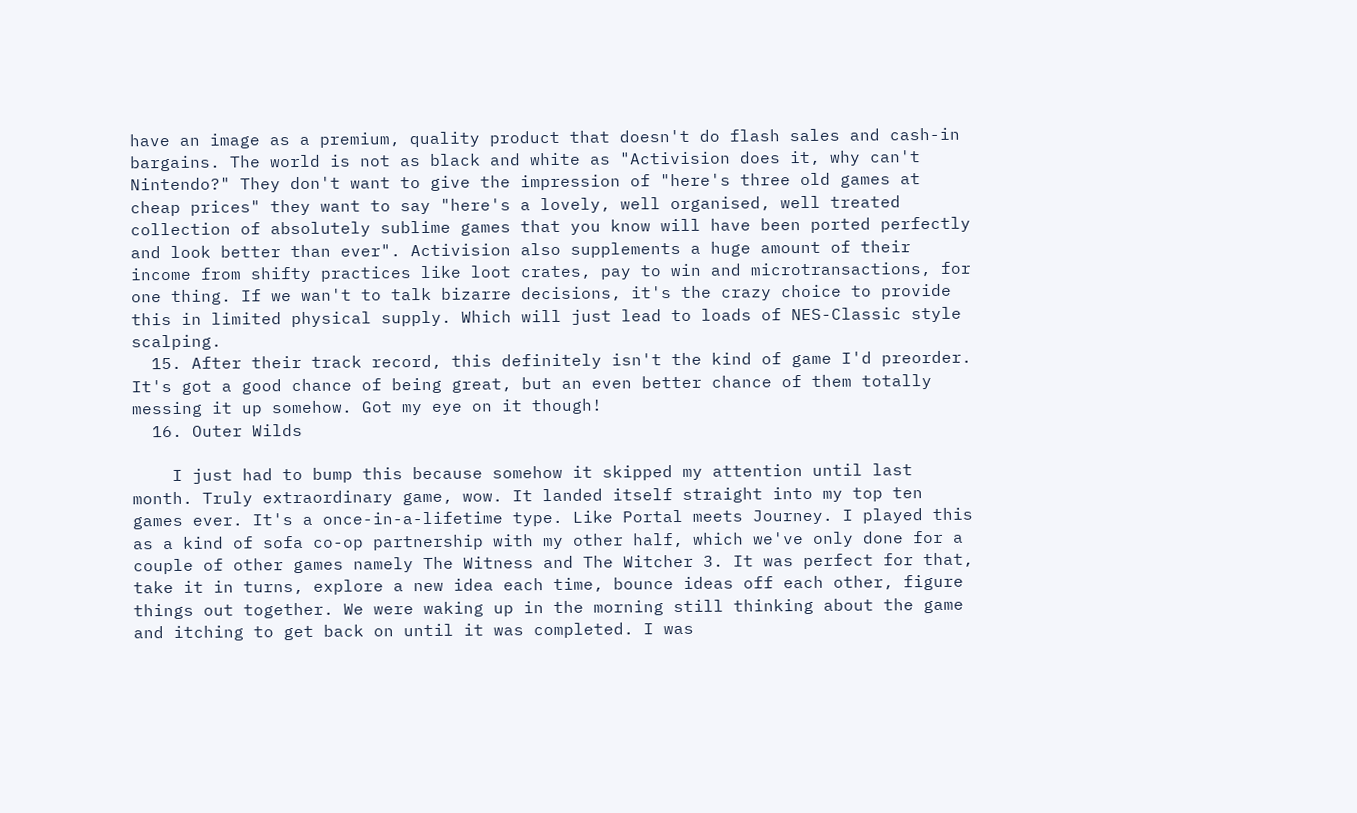have an image as a premium, quality product that doesn't do flash sales and cash-in bargains. The world is not as black and white as "Activision does it, why can't Nintendo?" They don't want to give the impression of "here's three old games at cheap prices" they want to say "here's a lovely, well organised, well treated collection of absolutely sublime games that you know will have been ported perfectly and look better than ever". Activision also supplements a huge amount of their income from shifty practices like loot crates, pay to win and microtransactions, for one thing. If we wan't to talk bizarre decisions, it's the crazy choice to provide this in limited physical supply. Which will just lead to loads of NES-Classic style scalping.
  15. After their track record, this definitely isn't the kind of game I'd preorder. It's got a good chance of being great, but an even better chance of them totally messing it up somehow. Got my eye on it though!
  16. Outer Wilds

    I just had to bump this because somehow it skipped my attention until last month. Truly extraordinary game, wow. It landed itself straight into my top ten games ever. It's a once-in-a-lifetime type. Like Portal meets Journey. I played this as a kind of sofa co-op partnership with my other half, which we've only done for a couple of other games namely The Witness and The Witcher 3. It was perfect for that, take it in turns, explore a new idea each time, bounce ideas off each other, figure things out together. We were waking up in the morning still thinking about the game and itching to get back on until it was completed. I was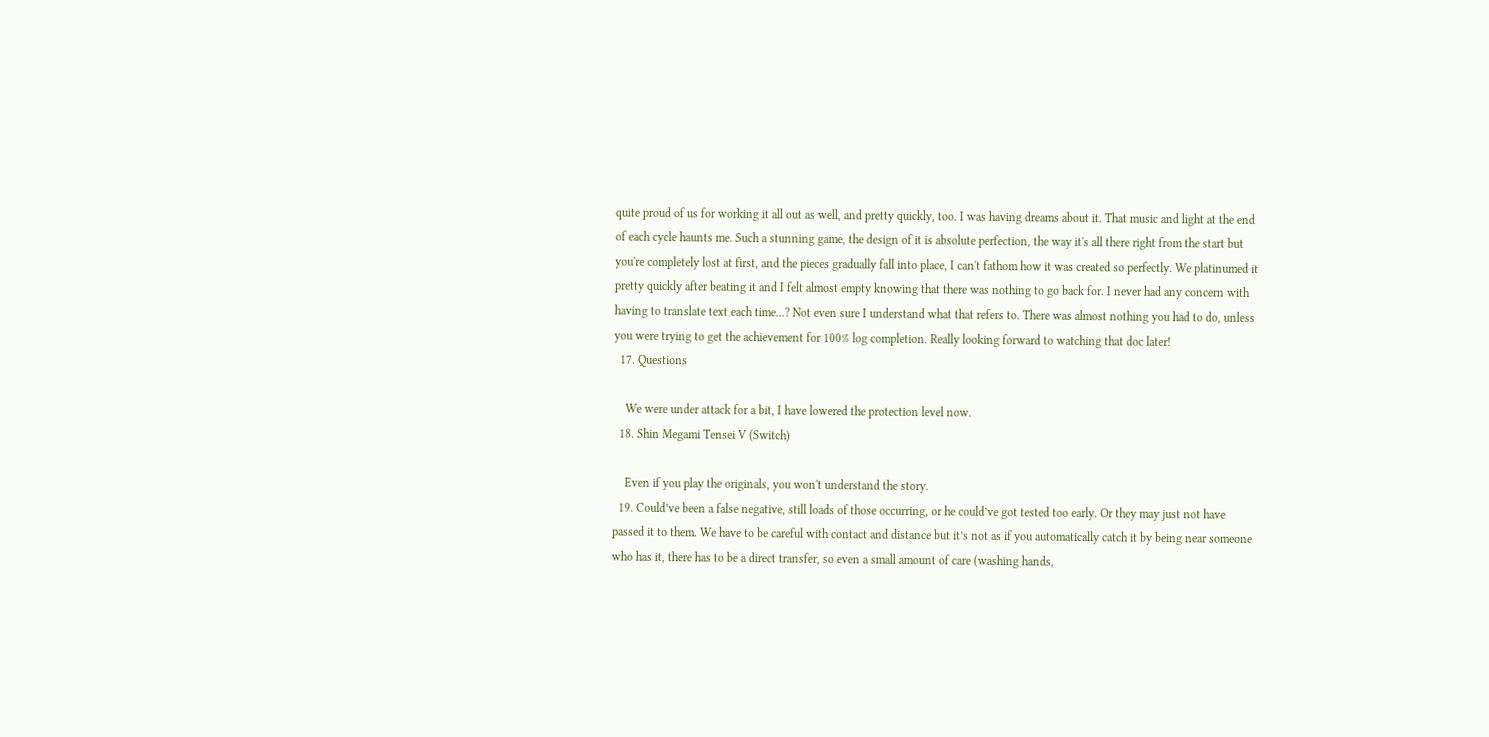quite proud of us for working it all out as well, and pretty quickly, too. I was having dreams about it. That music and light at the end of each cycle haunts me. Such a stunning game, the design of it is absolute perfection, the way it's all there right from the start but you're completely lost at first, and the pieces gradually fall into place, I can't fathom how it was created so perfectly. We platinumed it pretty quickly after beating it and I felt almost empty knowing that there was nothing to go back for. I never had any concern with having to translate text each time...? Not even sure I understand what that refers to. There was almost nothing you had to do, unless you were trying to get the achievement for 100% log completion. Really looking forward to watching that doc later!
  17. Questions

    We were under attack for a bit, I have lowered the protection level now.
  18. Shin Megami Tensei V (Switch)

    Even if you play the originals, you won't understand the story.
  19. Could’ve been a false negative, still loads of those occurring, or he could’ve got tested too early. Or they may just not have passed it to them. We have to be careful with contact and distance but it’s not as if you automatically catch it by being near someone who has it, there has to be a direct transfer, so even a small amount of care (washing hands,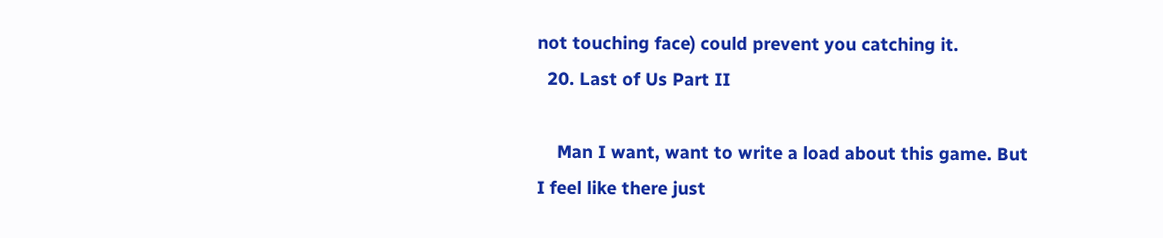not touching face) could prevent you catching it.
  20. Last of Us Part II

    Man I want, want to write a load about this game. But I feel like there just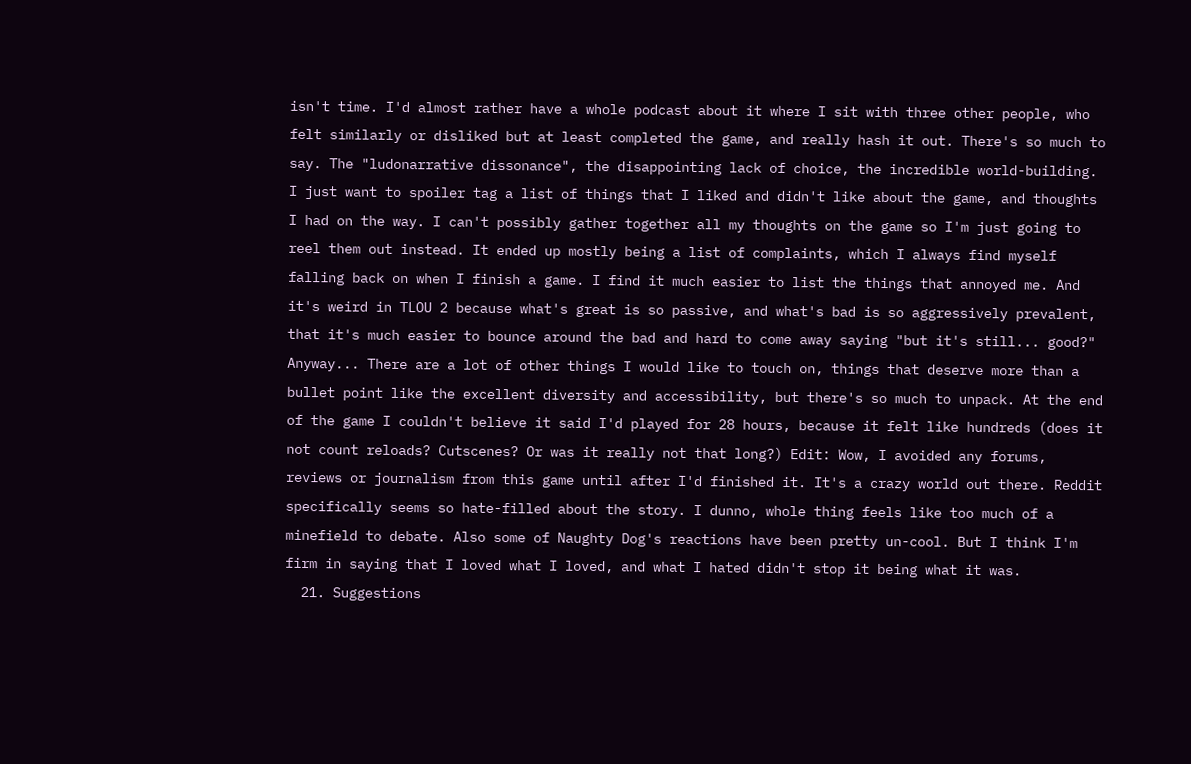isn't time. I'd almost rather have a whole podcast about it where I sit with three other people, who felt similarly or disliked but at least completed the game, and really hash it out. There's so much to say. The "ludonarrative dissonance", the disappointing lack of choice, the incredible world-building. I just want to spoiler tag a list of things that I liked and didn't like about the game, and thoughts I had on the way. I can't possibly gather together all my thoughts on the game so I'm just going to reel them out instead. It ended up mostly being a list of complaints, which I always find myself falling back on when I finish a game. I find it much easier to list the things that annoyed me. And it's weird in TLOU 2 because what's great is so passive, and what's bad is so aggressively prevalent, that it's much easier to bounce around the bad and hard to come away saying "but it's still... good?" Anyway... There are a lot of other things I would like to touch on, things that deserve more than a bullet point like the excellent diversity and accessibility, but there's so much to unpack. At the end of the game I couldn't believe it said I'd played for 28 hours, because it felt like hundreds (does it not count reloads? Cutscenes? Or was it really not that long?) Edit: Wow, I avoided any forums, reviews or journalism from this game until after I'd finished it. It's a crazy world out there. Reddit specifically seems so hate-filled about the story. I dunno, whole thing feels like too much of a minefield to debate. Also some of Naughty Dog's reactions have been pretty un-cool. But I think I'm firm in saying that I loved what I loved, and what I hated didn't stop it being what it was.
  21. Suggestions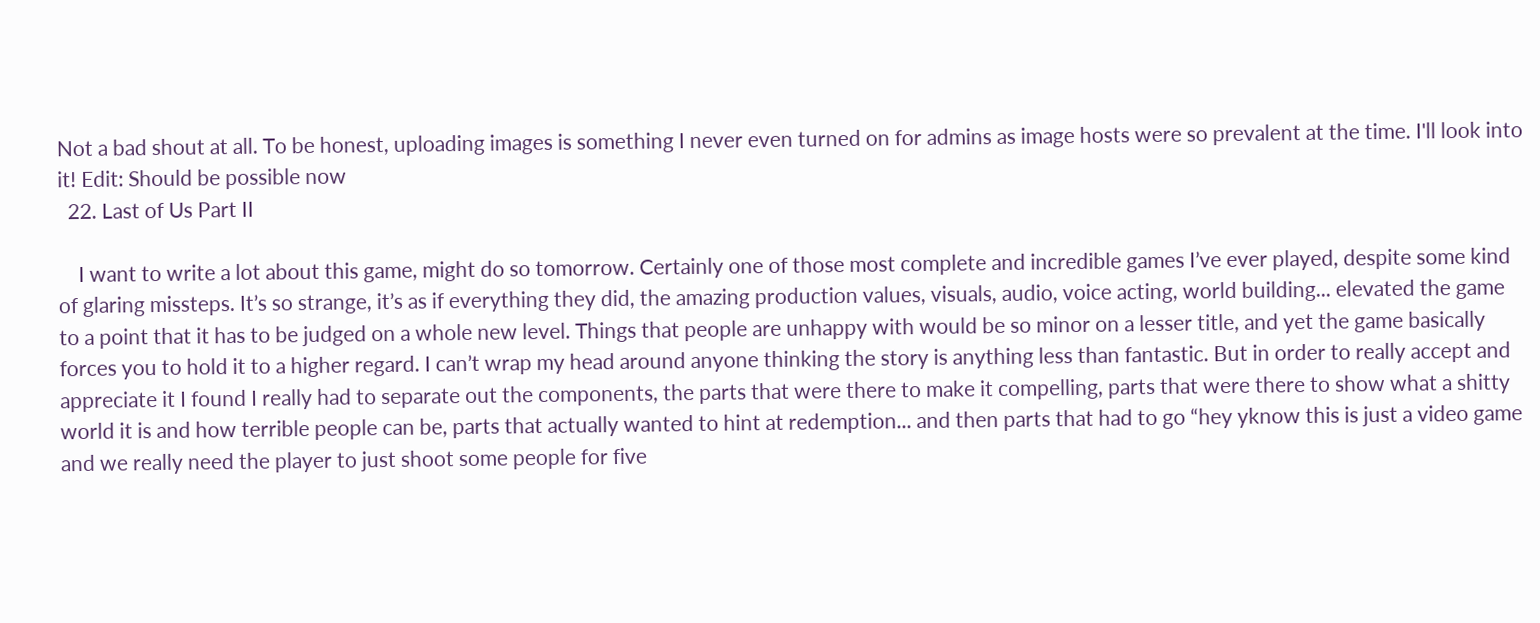Not a bad shout at all. To be honest, uploading images is something I never even turned on for admins as image hosts were so prevalent at the time. I'll look into it! Edit: Should be possible now
  22. Last of Us Part II

    I want to write a lot about this game, might do so tomorrow. Certainly one of those most complete and incredible games I’ve ever played, despite some kind of glaring missteps. It’s so strange, it’s as if everything they did, the amazing production values, visuals, audio, voice acting, world building... elevated the game to a point that it has to be judged on a whole new level. Things that people are unhappy with would be so minor on a lesser title, and yet the game basically forces you to hold it to a higher regard. I can’t wrap my head around anyone thinking the story is anything less than fantastic. But in order to really accept and appreciate it I found I really had to separate out the components, the parts that were there to make it compelling, parts that were there to show what a shitty world it is and how terrible people can be, parts that actually wanted to hint at redemption... and then parts that had to go “hey yknow this is just a video game and we really need the player to just shoot some people for five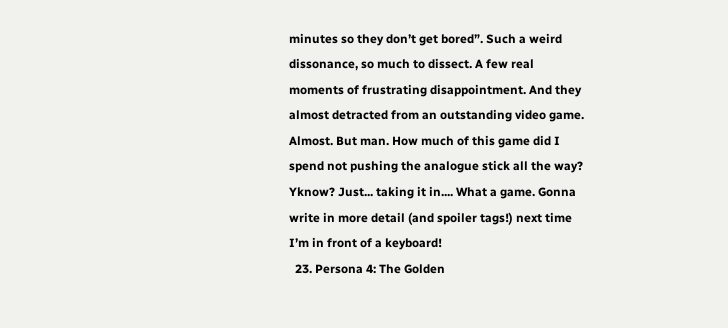minutes so they don’t get bored”. Such a weird dissonance, so much to dissect. A few real moments of frustrating disappointment. And they almost detracted from an outstanding video game. Almost. But man. How much of this game did I spend not pushing the analogue stick all the way? Yknow? Just... taking it in.... What a game. Gonna write in more detail (and spoiler tags!) next time I’m in front of a keyboard!
  23. Persona 4: The Golden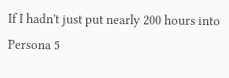If I hadn't just put nearly 200 hours into Persona 5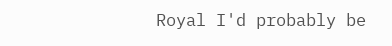Royal I'd probably be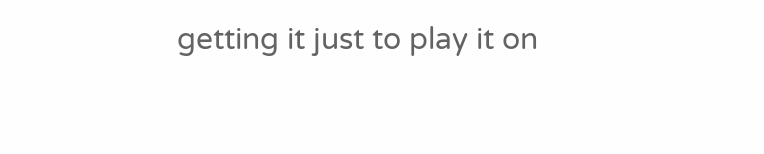getting it just to play it on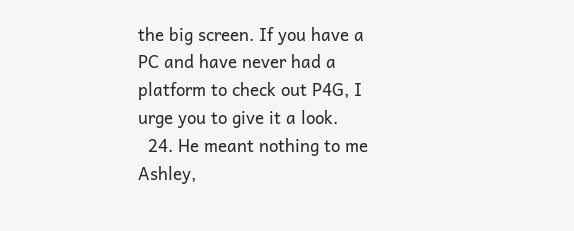the big screen. If you have a PC and have never had a platform to check out P4G, I urge you to give it a look.
  24. He meant nothing to me Ashley,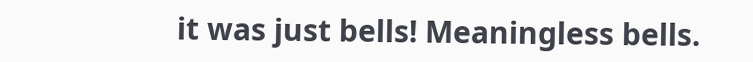it was just bells! Meaningless bells.